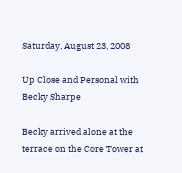Saturday, August 23, 2008

Up Close and Personal with Becky Sharpe

Becky arrived alone at the terrace on the Core Tower at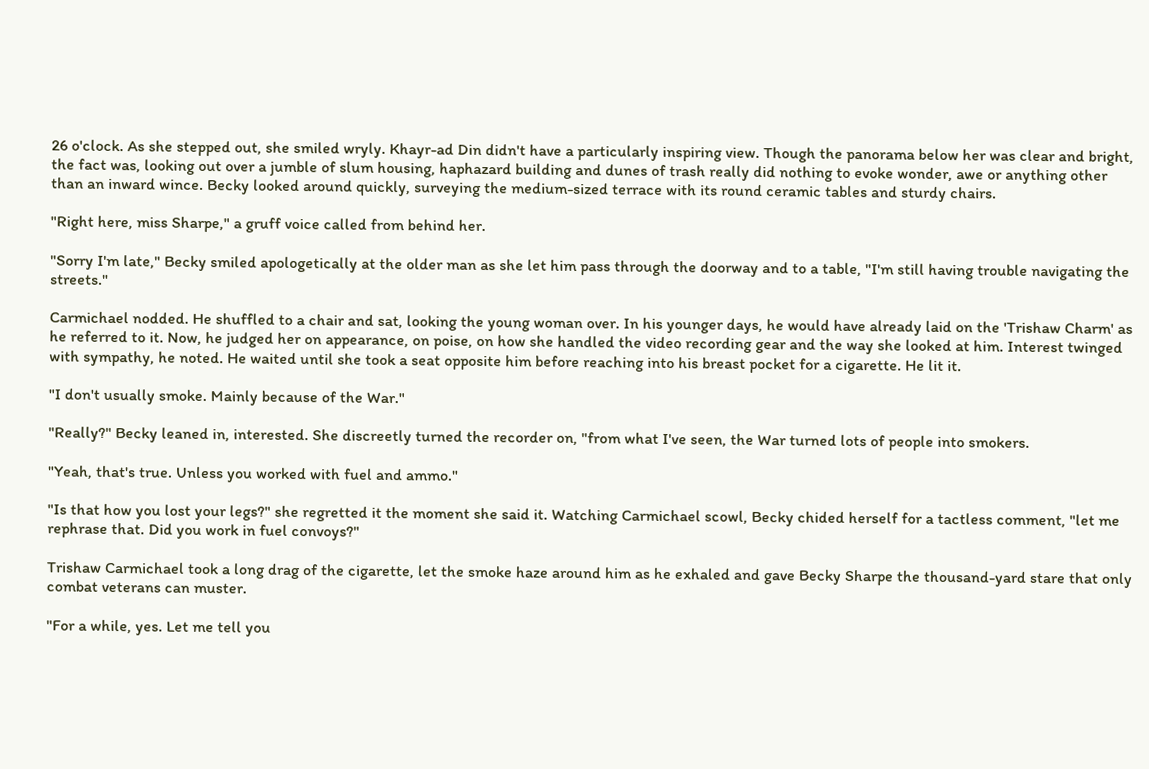26 o'clock. As she stepped out, she smiled wryly. Khayr-ad Din didn't have a particularly inspiring view. Though the panorama below her was clear and bright, the fact was, looking out over a jumble of slum housing, haphazard building and dunes of trash really did nothing to evoke wonder, awe or anything other than an inward wince. Becky looked around quickly, surveying the medium-sized terrace with its round ceramic tables and sturdy chairs.

"Right here, miss Sharpe," a gruff voice called from behind her.

"Sorry I'm late," Becky smiled apologetically at the older man as she let him pass through the doorway and to a table, "I'm still having trouble navigating the streets."

Carmichael nodded. He shuffled to a chair and sat, looking the young woman over. In his younger days, he would have already laid on the 'Trishaw Charm' as he referred to it. Now, he judged her on appearance, on poise, on how she handled the video recording gear and the way she looked at him. Interest twinged with sympathy, he noted. He waited until she took a seat opposite him before reaching into his breast pocket for a cigarette. He lit it.

"I don't usually smoke. Mainly because of the War."

"Really?" Becky leaned in, interested. She discreetly turned the recorder on, "from what I've seen, the War turned lots of people into smokers.

"Yeah, that's true. Unless you worked with fuel and ammo."

"Is that how you lost your legs?" she regretted it the moment she said it. Watching Carmichael scowl, Becky chided herself for a tactless comment, "let me rephrase that. Did you work in fuel convoys?"

Trishaw Carmichael took a long drag of the cigarette, let the smoke haze around him as he exhaled and gave Becky Sharpe the thousand-yard stare that only combat veterans can muster.

"For a while, yes. Let me tell you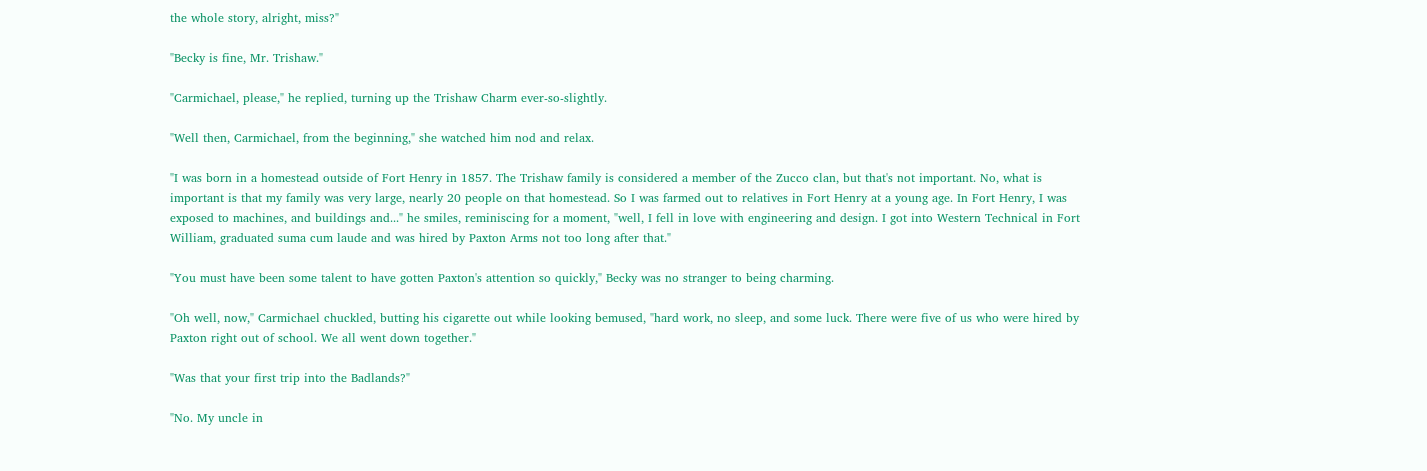the whole story, alright, miss?"

"Becky is fine, Mr. Trishaw."

"Carmichael, please," he replied, turning up the Trishaw Charm ever-so-slightly.

"Well then, Carmichael, from the beginning," she watched him nod and relax.

"I was born in a homestead outside of Fort Henry in 1857. The Trishaw family is considered a member of the Zucco clan, but that's not important. No, what is important is that my family was very large, nearly 20 people on that homestead. So I was farmed out to relatives in Fort Henry at a young age. In Fort Henry, I was exposed to machines, and buildings and..." he smiles, reminiscing for a moment, "well, I fell in love with engineering and design. I got into Western Technical in Fort William, graduated suma cum laude and was hired by Paxton Arms not too long after that."

"You must have been some talent to have gotten Paxton's attention so quickly," Becky was no stranger to being charming.

"Oh well, now," Carmichael chuckled, butting his cigarette out while looking bemused, "hard work, no sleep, and some luck. There were five of us who were hired by Paxton right out of school. We all went down together."

"Was that your first trip into the Badlands?"

"No. My uncle in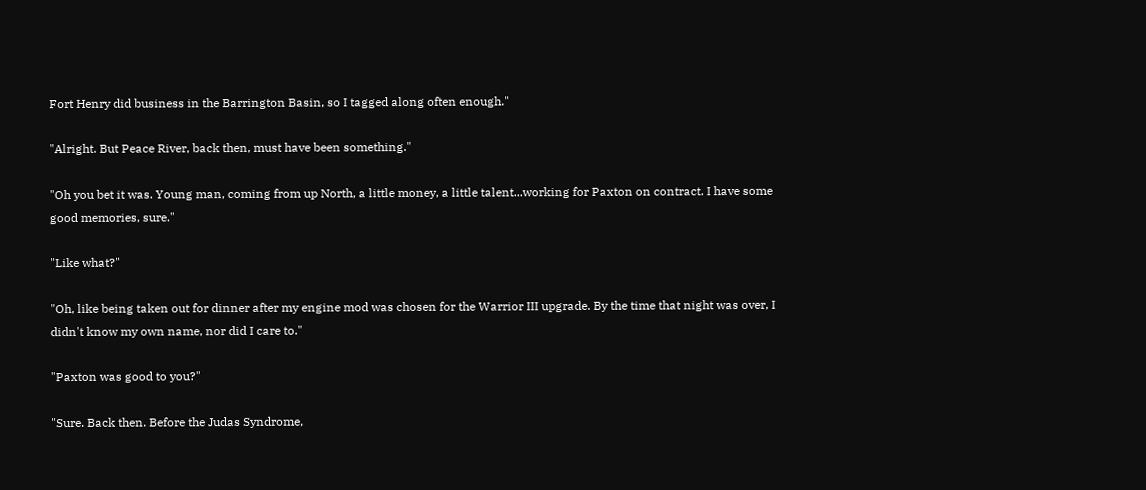Fort Henry did business in the Barrington Basin, so I tagged along often enough."

"Alright. But Peace River, back then, must have been something."

"Oh you bet it was. Young man, coming from up North, a little money, a little talent...working for Paxton on contract. I have some good memories, sure."

"Like what?"

"Oh, like being taken out for dinner after my engine mod was chosen for the Warrior III upgrade. By the time that night was over, I didn't know my own name, nor did I care to."

"Paxton was good to you?"

"Sure. Back then. Before the Judas Syndrome,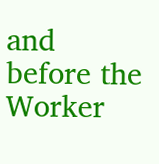and before the Worker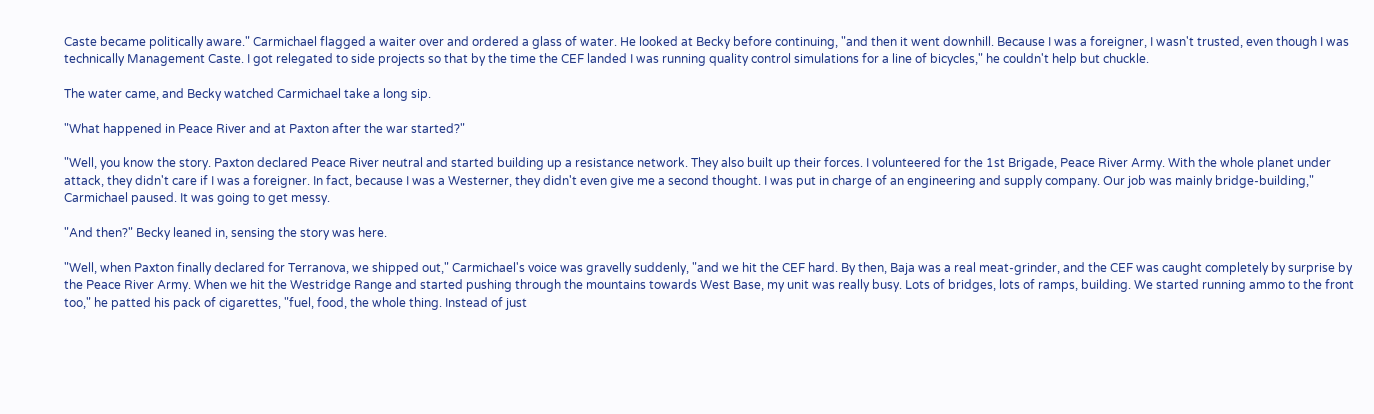Caste became politically aware." Carmichael flagged a waiter over and ordered a glass of water. He looked at Becky before continuing, "and then it went downhill. Because I was a foreigner, I wasn't trusted, even though I was technically Management Caste. I got relegated to side projects so that by the time the CEF landed I was running quality control simulations for a line of bicycles," he couldn't help but chuckle.

The water came, and Becky watched Carmichael take a long sip.

"What happened in Peace River and at Paxton after the war started?"

"Well, you know the story. Paxton declared Peace River neutral and started building up a resistance network. They also built up their forces. I volunteered for the 1st Brigade, Peace River Army. With the whole planet under attack, they didn't care if I was a foreigner. In fact, because I was a Westerner, they didn't even give me a second thought. I was put in charge of an engineering and supply company. Our job was mainly bridge-building," Carmichael paused. It was going to get messy.

"And then?" Becky leaned in, sensing the story was here.

"Well, when Paxton finally declared for Terranova, we shipped out," Carmichael's voice was gravelly suddenly, "and we hit the CEF hard. By then, Baja was a real meat-grinder, and the CEF was caught completely by surprise by the Peace River Army. When we hit the Westridge Range and started pushing through the mountains towards West Base, my unit was really busy. Lots of bridges, lots of ramps, building. We started running ammo to the front too," he patted his pack of cigarettes, "fuel, food, the whole thing. Instead of just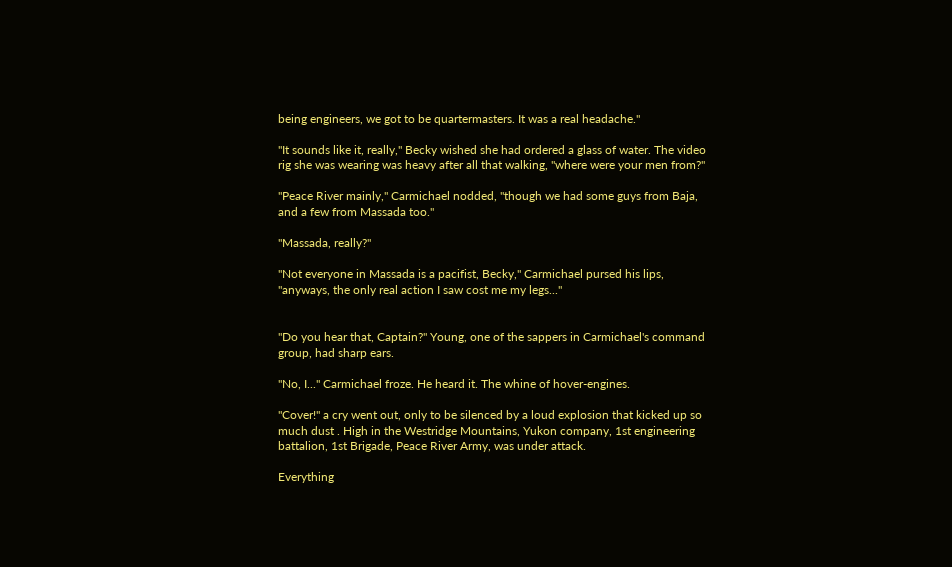being engineers, we got to be quartermasters. It was a real headache."

"It sounds like it, really," Becky wished she had ordered a glass of water. The video rig she was wearing was heavy after all that walking, "where were your men from?"

"Peace River mainly," Carmichael nodded, "though we had some guys from Baja, and a few from Massada too."

"Massada, really?"

"Not everyone in Massada is a pacifist, Becky," Carmichael pursed his lips, "anyways, the only real action I saw cost me my legs..."


"Do you hear that, Captain?" Young, one of the sappers in Carmichael's command group, had sharp ears.

"No, I..." Carmichael froze. He heard it. The whine of hover-engines.

"Cover!" a cry went out, only to be silenced by a loud explosion that kicked up so much dust . High in the Westridge Mountains, Yukon company, 1st engineering battalion, 1st Brigade, Peace River Army, was under attack.

Everything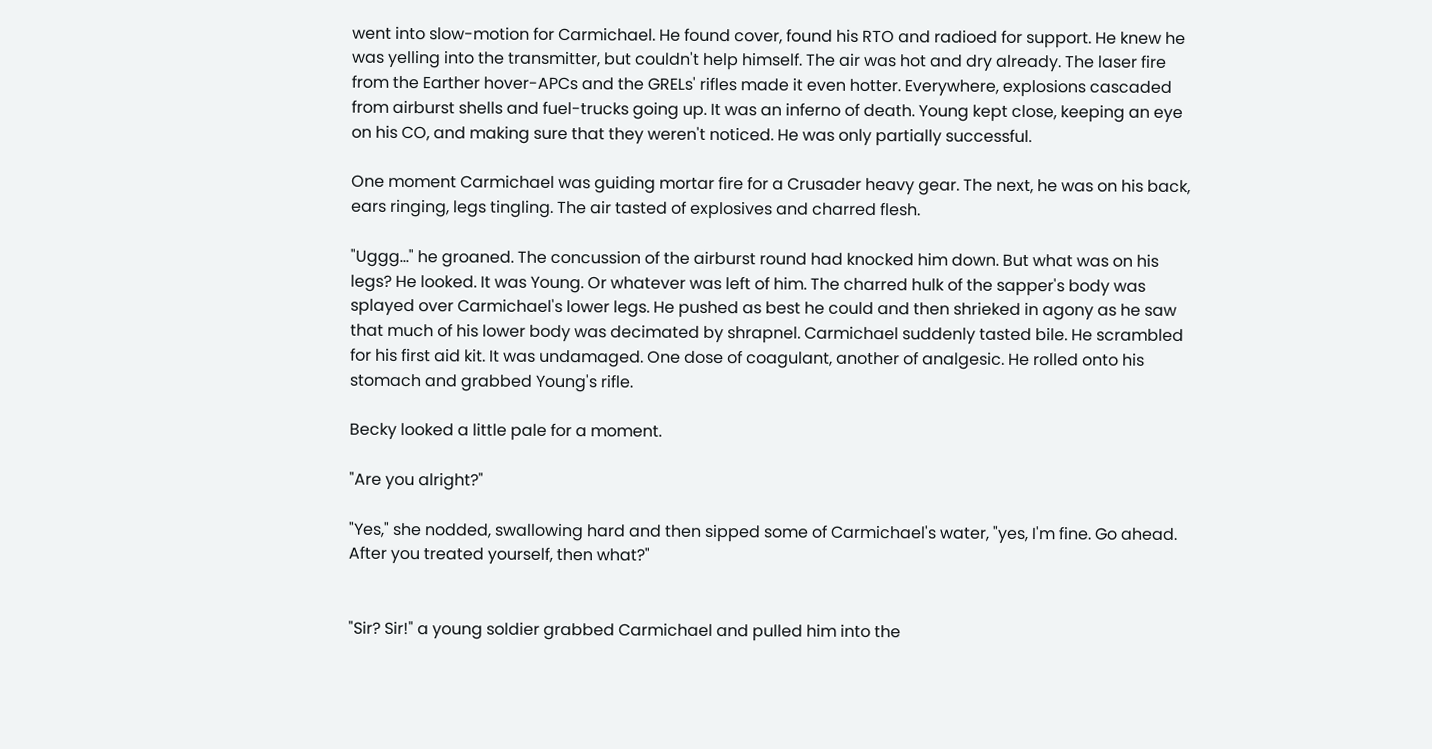went into slow-motion for Carmichael. He found cover, found his RTO and radioed for support. He knew he was yelling into the transmitter, but couldn't help himself. The air was hot and dry already. The laser fire from the Earther hover-APCs and the GRELs' rifles made it even hotter. Everywhere, explosions cascaded from airburst shells and fuel-trucks going up. It was an inferno of death. Young kept close, keeping an eye on his CO, and making sure that they weren't noticed. He was only partially successful.

One moment Carmichael was guiding mortar fire for a Crusader heavy gear. The next, he was on his back, ears ringing, legs tingling. The air tasted of explosives and charred flesh.

"Uggg..." he groaned. The concussion of the airburst round had knocked him down. But what was on his legs? He looked. It was Young. Or whatever was left of him. The charred hulk of the sapper's body was splayed over Carmichael's lower legs. He pushed as best he could and then shrieked in agony as he saw that much of his lower body was decimated by shrapnel. Carmichael suddenly tasted bile. He scrambled for his first aid kit. It was undamaged. One dose of coagulant, another of analgesic. He rolled onto his stomach and grabbed Young's rifle.

Becky looked a little pale for a moment.

"Are you alright?"

"Yes," she nodded, swallowing hard and then sipped some of Carmichael's water, "yes, I'm fine. Go ahead. After you treated yourself, then what?"


"Sir? Sir!" a young soldier grabbed Carmichael and pulled him into the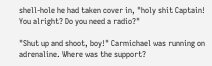shell-hole he had taken cover in, "holy shit Captain! You alright? Do you need a radio?"

"Shut up and shoot, boy!" Carmichael was running on adrenaline. Where was the support?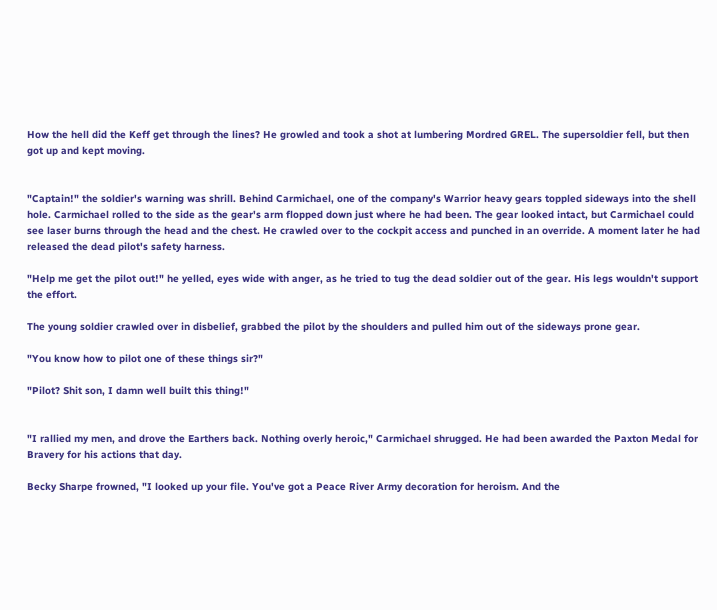How the hell did the Keff get through the lines? He growled and took a shot at lumbering Mordred GREL. The supersoldier fell, but then got up and kept moving.


"Captain!" the soldier's warning was shrill. Behind Carmichael, one of the company's Warrior heavy gears toppled sideways into the shell hole. Carmichael rolled to the side as the gear's arm flopped down just where he had been. The gear looked intact, but Carmichael could see laser burns through the head and the chest. He crawled over to the cockpit access and punched in an override. A moment later he had released the dead pilot's safety harness.

"Help me get the pilot out!" he yelled, eyes wide with anger, as he tried to tug the dead soldier out of the gear. His legs wouldn't support the effort.

The young soldier crawled over in disbelief, grabbed the pilot by the shoulders and pulled him out of the sideways prone gear.

"You know how to pilot one of these things sir?"

"Pilot? Shit son, I damn well built this thing!"


"I rallied my men, and drove the Earthers back. Nothing overly heroic," Carmichael shrugged. He had been awarded the Paxton Medal for Bravery for his actions that day.

Becky Sharpe frowned, "I looked up your file. You've got a Peace River Army decoration for heroism. And the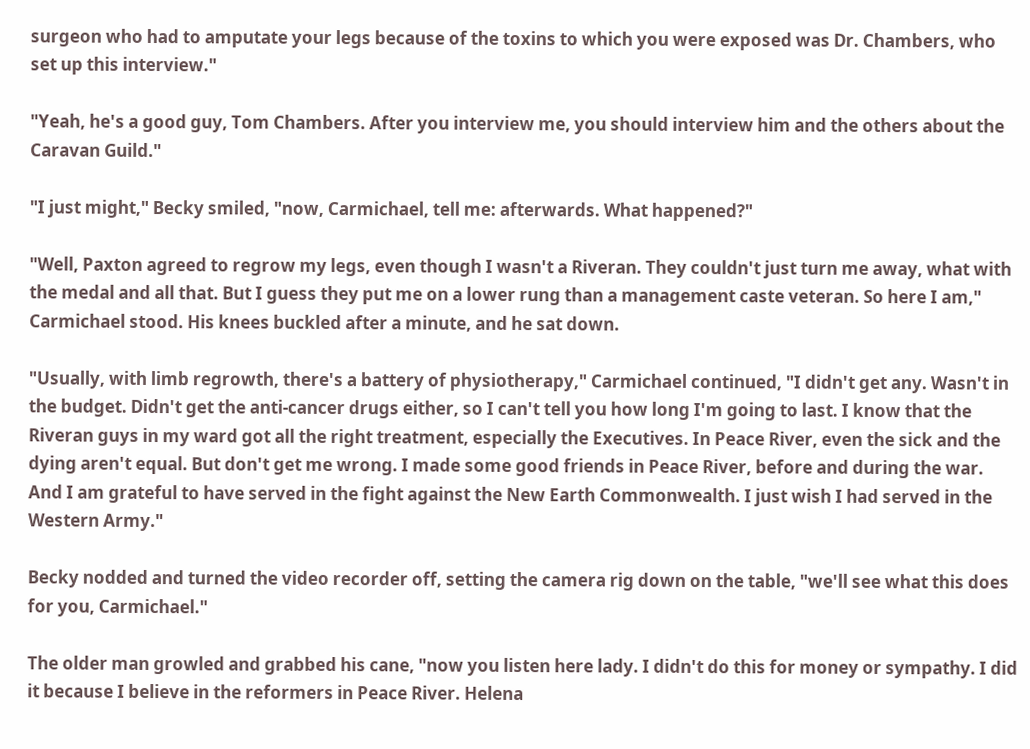surgeon who had to amputate your legs because of the toxins to which you were exposed was Dr. Chambers, who set up this interview."

"Yeah, he's a good guy, Tom Chambers. After you interview me, you should interview him and the others about the Caravan Guild."

"I just might," Becky smiled, "now, Carmichael, tell me: afterwards. What happened?"

"Well, Paxton agreed to regrow my legs, even though I wasn't a Riveran. They couldn't just turn me away, what with the medal and all that. But I guess they put me on a lower rung than a management caste veteran. So here I am," Carmichael stood. His knees buckled after a minute, and he sat down.

"Usually, with limb regrowth, there's a battery of physiotherapy," Carmichael continued, "I didn't get any. Wasn't in the budget. Didn't get the anti-cancer drugs either, so I can't tell you how long I'm going to last. I know that the Riveran guys in my ward got all the right treatment, especially the Executives. In Peace River, even the sick and the dying aren't equal. But don't get me wrong. I made some good friends in Peace River, before and during the war. And I am grateful to have served in the fight against the New Earth Commonwealth. I just wish I had served in the Western Army."

Becky nodded and turned the video recorder off, setting the camera rig down on the table, "we'll see what this does for you, Carmichael."

The older man growled and grabbed his cane, "now you listen here lady. I didn't do this for money or sympathy. I did it because I believe in the reformers in Peace River. Helena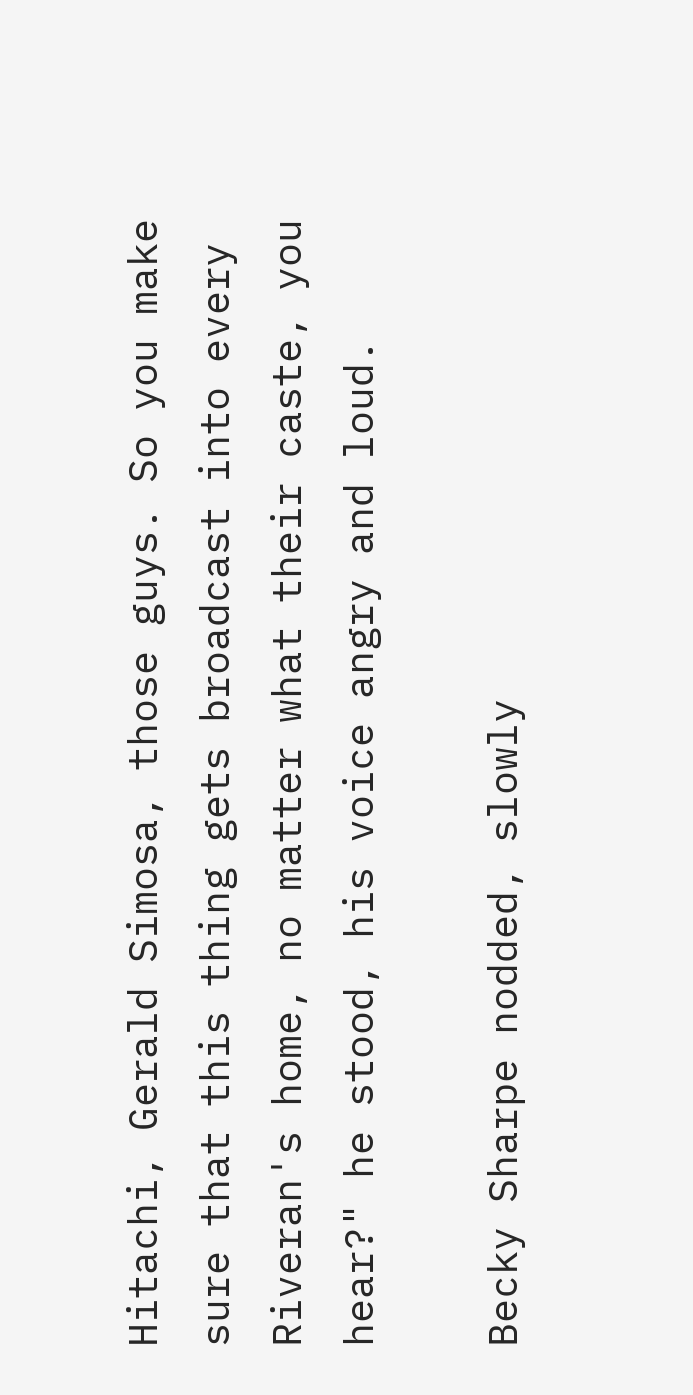Hitachi, Gerald Simosa, those guys. So you make sure that this thing gets broadcast into every Riveran's home, no matter what their caste, you hear?" he stood, his voice angry and loud.

Becky Sharpe nodded, slowly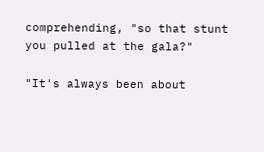comprehending, "so that stunt you pulled at the gala?"

"It's always been about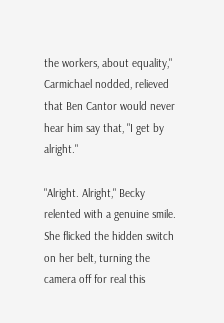the workers, about equality," Carmichael nodded, relieved that Ben Cantor would never hear him say that, "I get by alright."

"Alright. Alright," Becky relented with a genuine smile. She flicked the hidden switch on her belt, turning the camera off for real this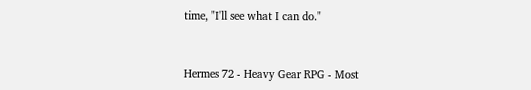time, "I'll see what I can do."


Hermes 72 - Heavy Gear RPG - Most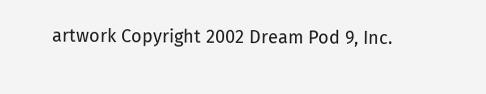artwork Copyright 2002 Dream Pod 9, Inc.